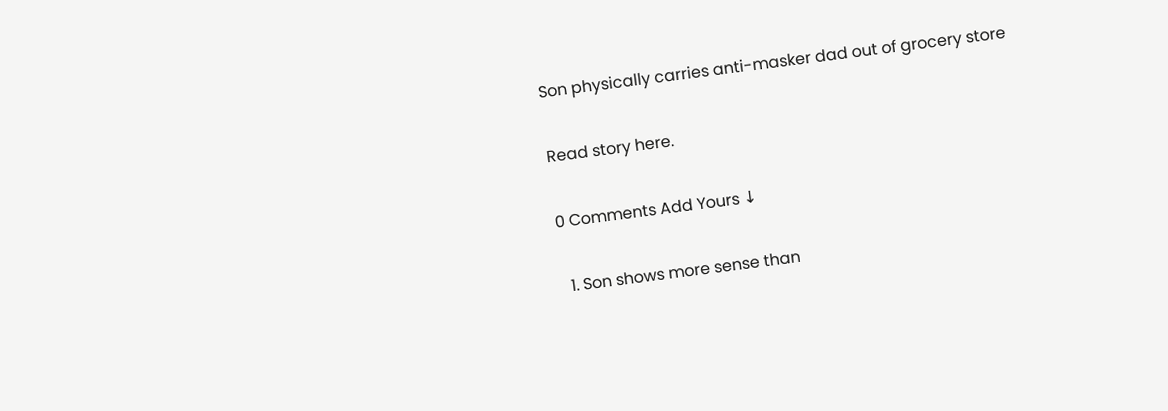Son physically carries anti-masker dad out of grocery store

Read story here.

0 Comments Add Yours ↓

  1. Son shows more sense than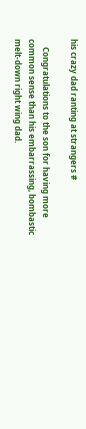his crazy dad ranting at strangers #

    Congratulations to the son for having more common sense than his embarrassing, bombastic melt-down right wing dad.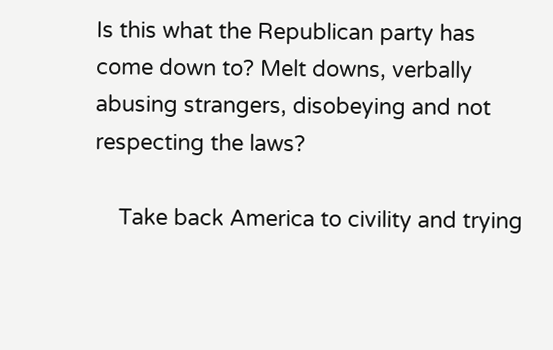Is this what the Republican party has come down to? Melt downs, verbally abusing strangers, disobeying and not respecting the laws?

    Take back America to civility and trying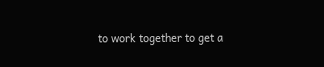to work together to get a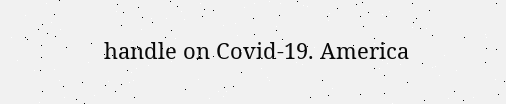handle on Covid-19. America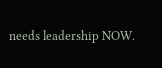needs leadership NOW.